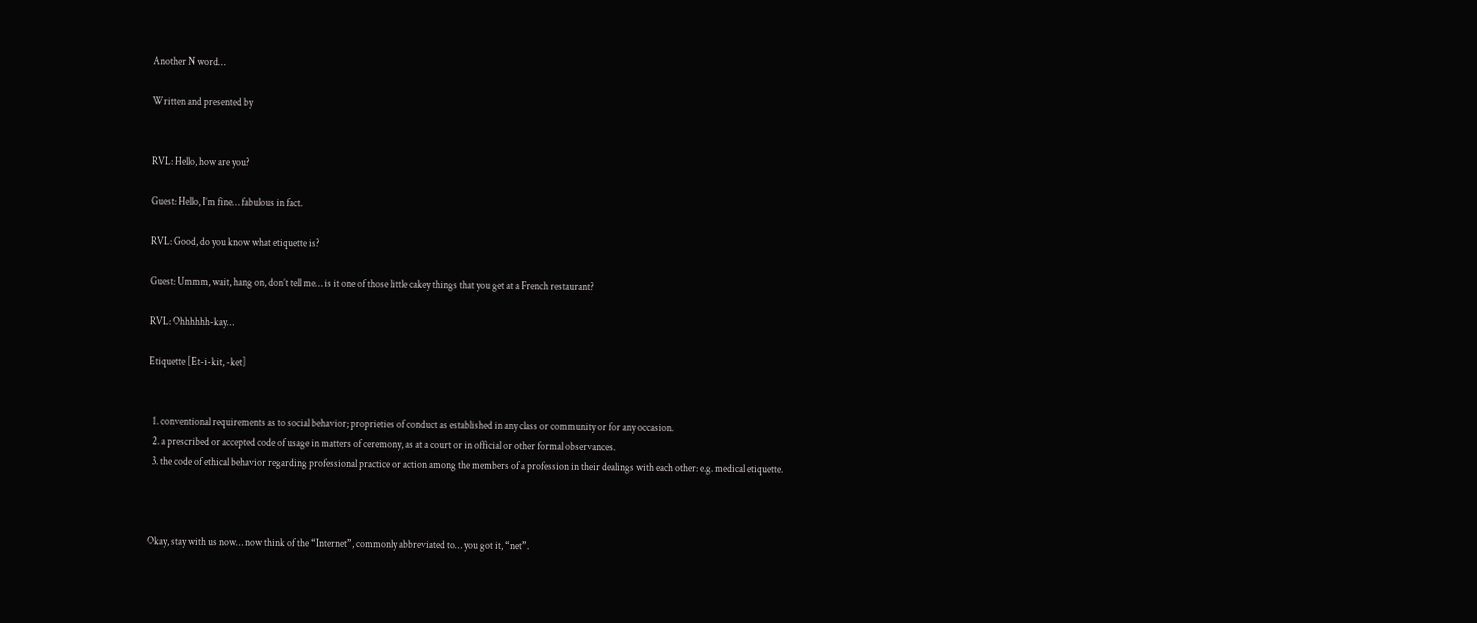Another N word…

Written and presented by


RVL: Hello, how are you?

Guest: Hello, I’m fine… fabulous in fact.

RVL: Good, do you know what etiquette is?

Guest: Ummm, wait, hang on, don’t tell me… is it one of those little cakey things that you get at a French restaurant?

RVL: Ohhhhhh-kay…

Etiquette [Et-i-kit, -ket]


  1. conventional requirements as to social behavior; proprieties of conduct as established in any class or community or for any occasion.
  2. a prescribed or accepted code of usage in matters of ceremony, as at a court or in official or other formal observances.
  3. the code of ethical behavior regarding professional practice or action among the members of a profession in their dealings with each other: e.g. medical etiquette.



Okay, stay with us now… now think of the “Internet”, commonly abbreviated to… you got it, “net”.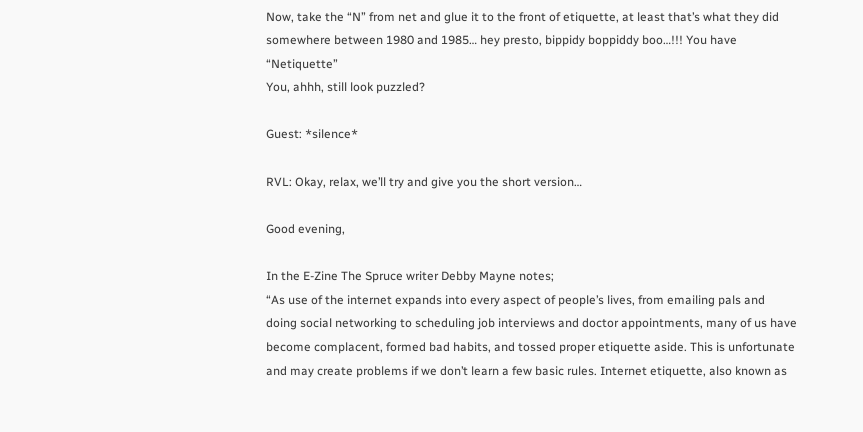Now, take the “N” from net and glue it to the front of etiquette, at least that’s what they did somewhere between 1980 and 1985… hey presto, bippidy boppiddy boo…!!! You have “Netiquette”
You, ahhh, still look puzzled?

Guest: *silence*

RVL: Okay, relax, we’ll try and give you the short version…

Good evening,

In the E-Zine The Spruce writer Debby Mayne notes;
“As use of the internet expands into every aspect of people’s lives, from emailing pals and doing social networking to scheduling job interviews and doctor appointments, many of us have become complacent, formed bad habits, and tossed proper etiquette aside. This is unfortunate and may create problems if we don’t learn a few basic rules. Internet etiquette, also known as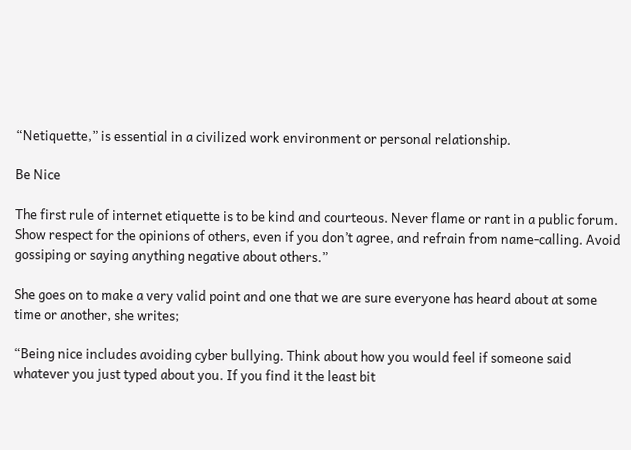“Netiquette,” is essential in a civilized work environment or personal relationship.

Be Nice

The first rule of internet etiquette is to be kind and courteous. Never flame or rant in a public forum. Show respect for the opinions of others, even if you don’t agree, and refrain from name-calling. Avoid gossiping or saying anything negative about others.”

She goes on to make a very valid point and one that we are sure everyone has heard about at some time or another, she writes;

“Being nice includes avoiding cyber bullying. Think about how you would feel if someone said whatever you just typed about you. If you find it the least bit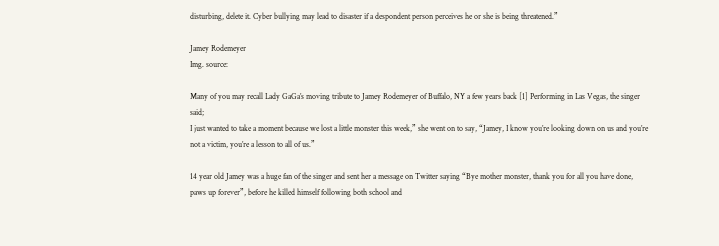disturbing, delete it. Cyber bullying may lead to disaster if a despondent person perceives he or she is being threatened.”

Jamey Rodemeyer
Img. source:

Many of you may recall Lady GaGa’s moving tribute to Jamey Rodemeyer of Buffalo, NY a few years back [1] Performing in Las Vegas, the singer said;
I just wanted to take a moment because we lost a little monster this week,” she went on to say, “Jamey, I know you’re looking down on us and you’re not a victim, you’re a lesson to all of us.”

14 year old Jamey was a huge fan of the singer and sent her a message on Twitter saying “Bye mother monster, thank you for all you have done, paws up forever”, before he killed himself following both school and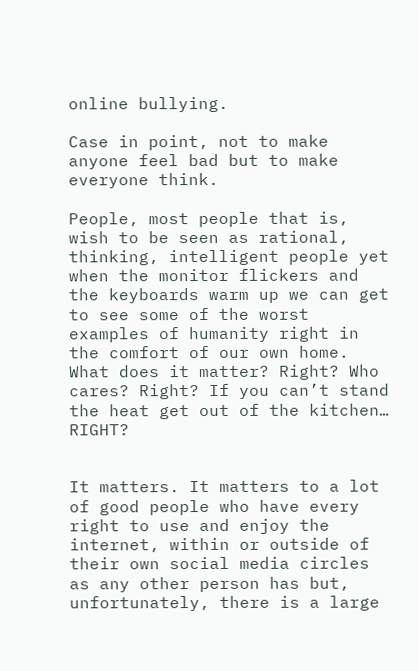online bullying.

Case in point, not to make anyone feel bad but to make everyone think.

People, most people that is, wish to be seen as rational, thinking, intelligent people yet when the monitor flickers and the keyboards warm up we can get to see some of the worst examples of humanity right in the comfort of our own home. What does it matter? Right? Who cares? Right? If you can’t stand the heat get out of the kitchen… RIGHT?


It matters. It matters to a lot of good people who have every right to use and enjoy the internet, within or outside of their own social media circles as any other person has but, unfortunately, there is a large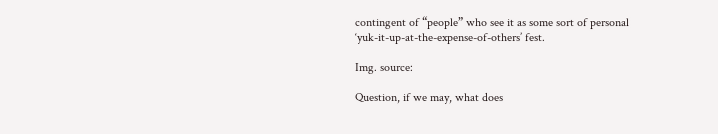contingent of “people” who see it as some sort of personal ‘yuk-it-up-at-the-expense-of-others’ fest.

Img. source:

Question, if we may, what does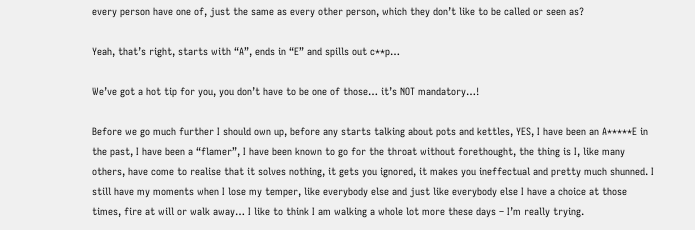every person have one of, just the same as every other person, which they don’t like to be called or seen as?

Yeah, that’s right, starts with “A”, ends in “E” and spills out c**p…

We’ve got a hot tip for you, you don’t have to be one of those… it’s NOT mandatory…!

Before we go much further I should own up, before any starts talking about pots and kettles, YES, I have been an A*****E in the past, I have been a “flamer”, I have been known to go for the throat without forethought, the thing is I, like many others, have come to realise that it solves nothing, it gets you ignored, it makes you ineffectual and pretty much shunned. I still have my moments when I lose my temper, like everybody else and just like everybody else I have a choice at those times, fire at will or walk away… I like to think I am walking a whole lot more these days – I’m really trying.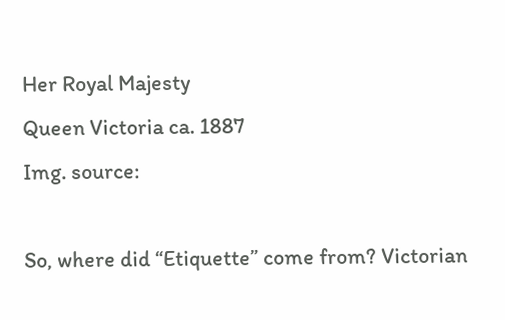Her Royal Majesty
Queen Victoria ca. 1887
Img. source:

So, where did “Etiquette” come from? Victorian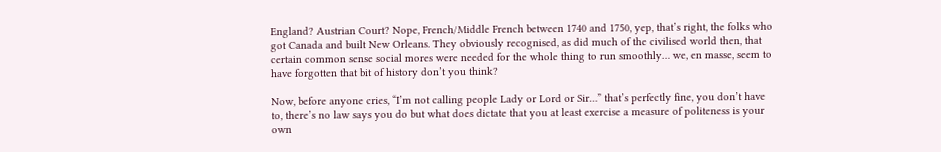England? Austrian Court? Nope, French/Middle French between 1740 and 1750, yep, that’s right, the folks who got Canada and built New Orleans. They obviously recognised, as did much of the civilised world then, that certain common sense social mores were needed for the whole thing to run smoothly… we, en masse, seem to have forgotten that bit of history don’t you think?

Now, before anyone cries, “I’m not calling people Lady or Lord or Sir…” that’s perfectly fine, you don’t have to, there’s no law says you do but what does dictate that you at least exercise a measure of politeness is your own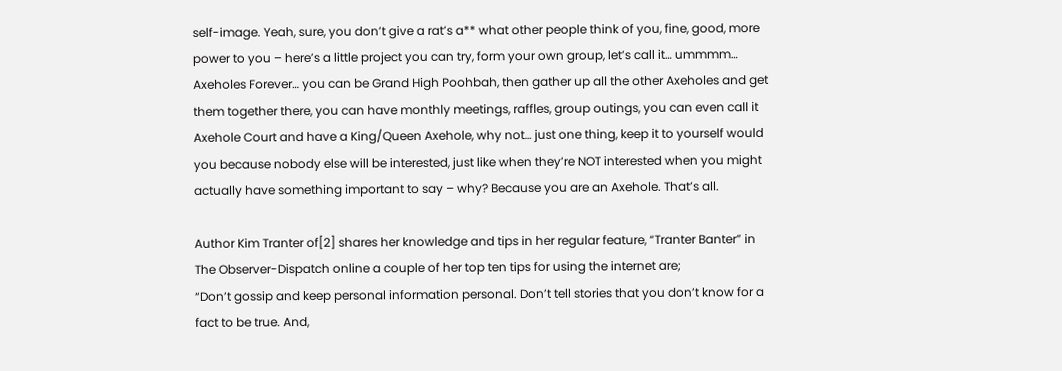self-image. Yeah, sure, you don’t give a rat’s a** what other people think of you, fine, good, more power to you – here’s a little project you can try, form your own group, let’s call it… ummmm… Axeholes Forever… you can be Grand High Poohbah, then gather up all the other Axeholes and get them together there, you can have monthly meetings, raffles, group outings, you can even call it Axehole Court and have a King/Queen Axehole, why not… just one thing, keep it to yourself would you because nobody else will be interested, just like when they’re NOT interested when you might actually have something important to say – why? Because you are an Axehole. That’s all.

Author Kim Tranter of[2] shares her knowledge and tips in her regular feature, “Tranter Banter” in The Observer-Dispatch online a couple of her top ten tips for using the internet are;
“Don’t gossip and keep personal information personal. Don’t tell stories that you don’t know for a fact to be true. And,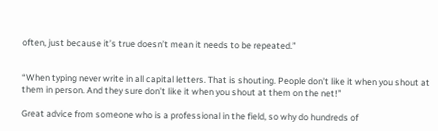often, just because it’s true doesn’t mean it needs to be repeated.”


“When typing never write in all capital letters. That is shouting. People don’t like it when you shout at them in person. And they sure don’t like it when you shout at them on the net!”

Great advice from someone who is a professional in the field, so why do hundreds of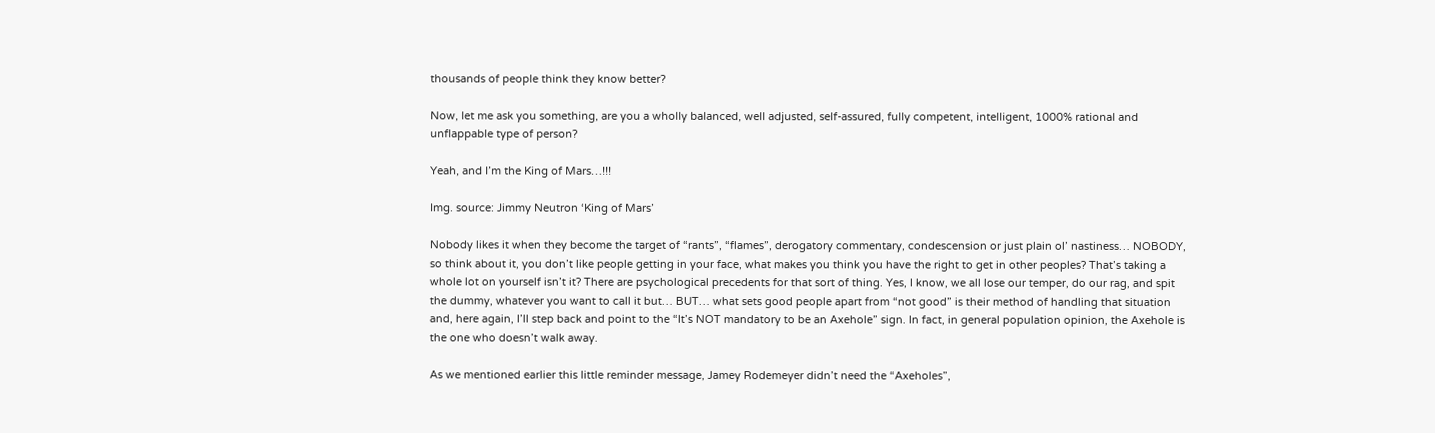thousands of people think they know better?

Now, let me ask you something, are you a wholly balanced, well adjusted, self-assured, fully competent, intelligent, 1000% rational and unflappable type of person?

Yeah, and I’m the King of Mars…!!!

Img. source: Jimmy Neutron ‘King of Mars’

Nobody likes it when they become the target of “rants”, “flames”, derogatory commentary, condescension or just plain ol’ nastiness… NOBODY, so think about it, you don’t like people getting in your face, what makes you think you have the right to get in other peoples? That’s taking a whole lot on yourself isn’t it? There are psychological precedents for that sort of thing. Yes, I know, we all lose our temper, do our rag, and spit the dummy, whatever you want to call it but… BUT… what sets good people apart from “not good” is their method of handling that situation and, here again, I’ll step back and point to the “It’s NOT mandatory to be an Axehole” sign. In fact, in general population opinion, the Axehole is the one who doesn’t walk away.

As we mentioned earlier this little reminder message, Jamey Rodemeyer didn’t need the “Axeholes”,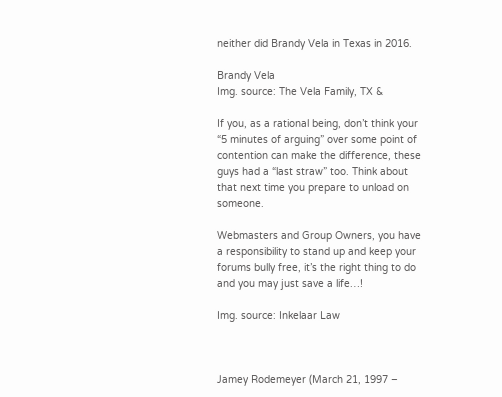neither did Brandy Vela in Texas in 2016.

Brandy Vela
Img. source: The Vela Family, TX &

If you, as a rational being, don’t think your “5 minutes of arguing” over some point of contention can make the difference, these guys had a “last straw” too. Think about that next time you prepare to unload on someone.

Webmasters and Group Owners, you have a responsibility to stand up and keep your forums bully free, it’s the right thing to do and you may just save a life…!

Img. source: Inkelaar Law



Jamey Rodemeyer (March 21, 1997 –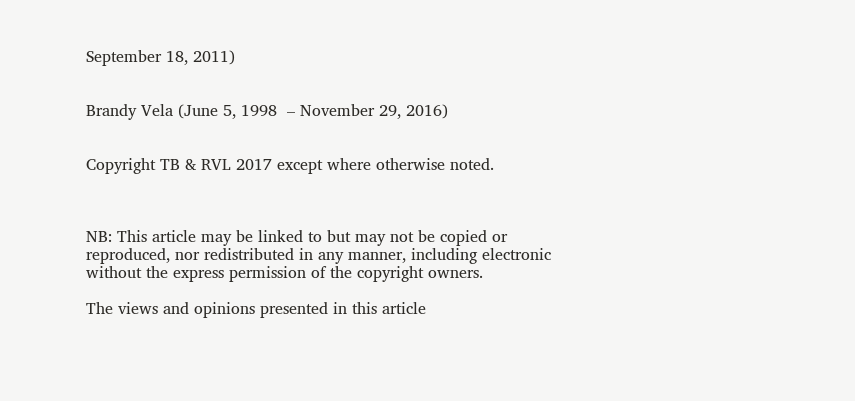September 18, 2011)


Brandy Vela (June 5, 1998  – November 29, 2016)


Copyright TB & RVL 2017 except where otherwise noted.



NB: This article may be linked to but may not be copied or reproduced, nor redistributed in any manner, including electronic without the express permission of the copyright owners.

The views and opinions presented in this article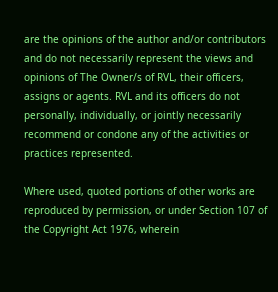are the opinions of the author and/or contributors and do not necessarily represent the views and opinions of The Owner/s of RVL, their officers, assigns or agents. RVL and its officers do not personally, individually, or jointly necessarily recommend or condone any of the activities or practices represented.

Where used, quoted portions of other works are reproduced by permission, or under Section 107 of the Copyright Act 1976, wherein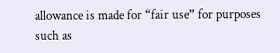allowance is made for “fair use” for purposes such as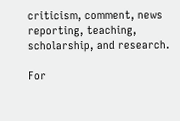criticism, comment, news reporting, teaching, scholarship, and research.

For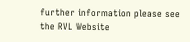further information please see the RVL Website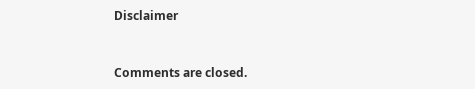Disclaimer


Comments are closed.